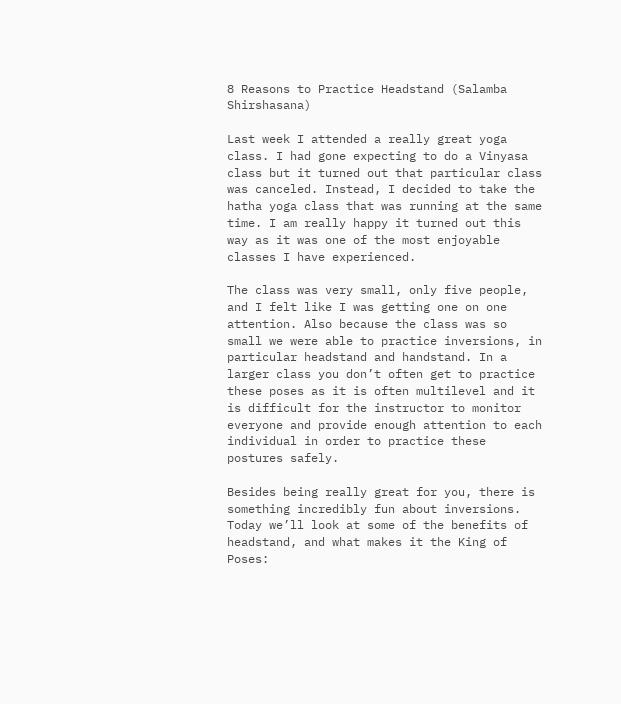8 Reasons to Practice Headstand (Salamba Shirshasana)

Last week I attended a really great yoga class. I had gone expecting to do a Vinyasa class but it turned out that particular class was canceled. Instead, I decided to take the hatha yoga class that was running at the same time. I am really happy it turned out this way as it was one of the most enjoyable classes I have experienced.

The class was very small, only five people, and I felt like I was getting one on one attention. Also because the class was so small we were able to practice inversions, in particular headstand and handstand. In a larger class you don’t often get to practice these poses as it is often multilevel and it is difficult for the instructor to monitor everyone and provide enough attention to each individual in order to practice these postures safely.

Besides being really great for you, there is something incredibly fun about inversions. Today we’ll look at some of the benefits of headstand, and what makes it the King of Poses: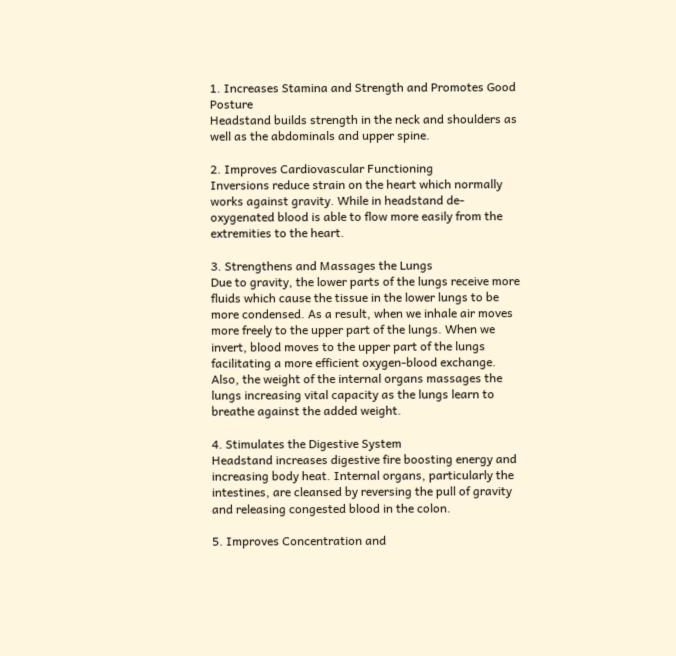1. Increases Stamina and Strength and Promotes Good Posture
Headstand builds strength in the neck and shoulders as well as the abdominals and upper spine.

2. Improves Cardiovascular Functioning
Inversions reduce strain on the heart which normally works against gravity. While in headstand de-oxygenated blood is able to flow more easily from the extremities to the heart.

3. Strengthens and Massages the Lungs
Due to gravity, the lower parts of the lungs receive more fluids which cause the tissue in the lower lungs to be more condensed. As a result, when we inhale air moves more freely to the upper part of the lungs. When we invert, blood moves to the upper part of the lungs facilitating a more efficient oxygen-blood exchange. Also, the weight of the internal organs massages the lungs increasing vital capacity as the lungs learn to breathe against the added weight.

4. Stimulates the Digestive System
Headstand increases digestive fire boosting energy and increasing body heat. Internal organs, particularly the intestines, are cleansed by reversing the pull of gravity and releasing congested blood in the colon.

5. Improves Concentration and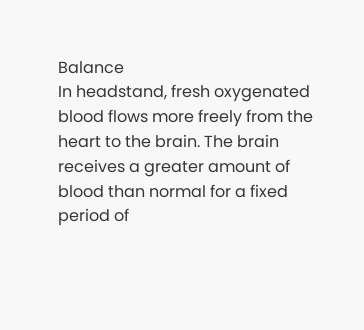Balance
In headstand, fresh oxygenated blood flows more freely from the heart to the brain. The brain receives a greater amount of blood than normal for a fixed period of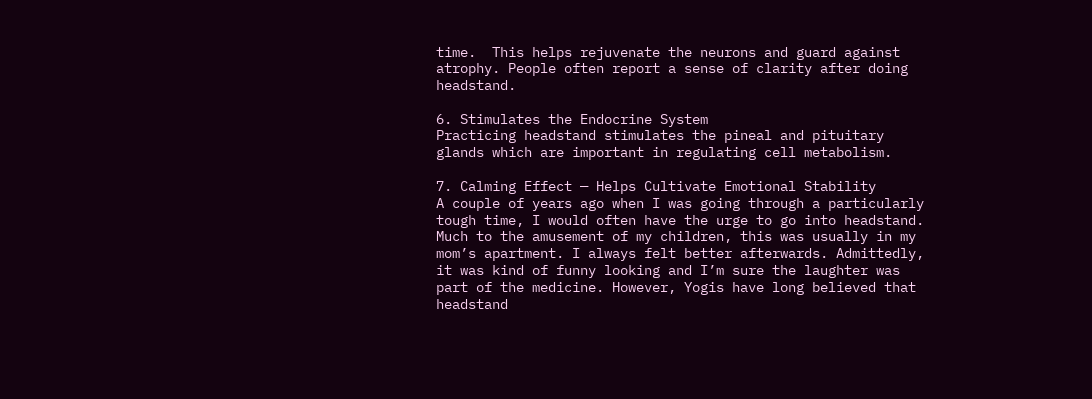time.  This helps rejuvenate the neurons and guard against atrophy. People often report a sense of clarity after doing headstand.

6. Stimulates the Endocrine System
Practicing headstand stimulates the pineal and pituitary glands which are important in regulating cell metabolism.

7. Calming Effect — Helps Cultivate Emotional Stability
A couple of years ago when I was going through a particularly tough time, I would often have the urge to go into headstand. Much to the amusement of my children, this was usually in my mom’s apartment. I always felt better afterwards. Admittedly, it was kind of funny looking and I’m sure the laughter was part of the medicine. However, Yogis have long believed that headstand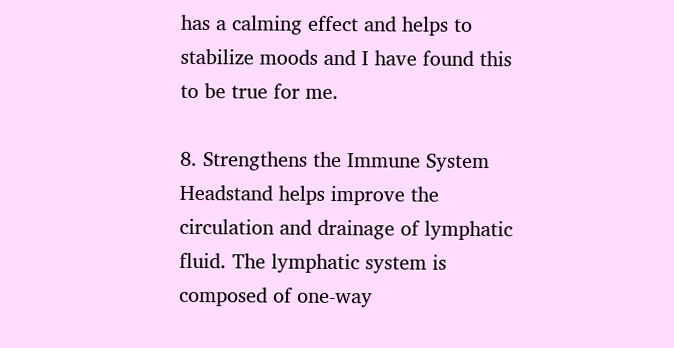has a calming effect and helps to stabilize moods and I have found this to be true for me.

8. Strengthens the Immune System
Headstand helps improve the circulation and drainage of lymphatic fluid. The lymphatic system is composed of one-way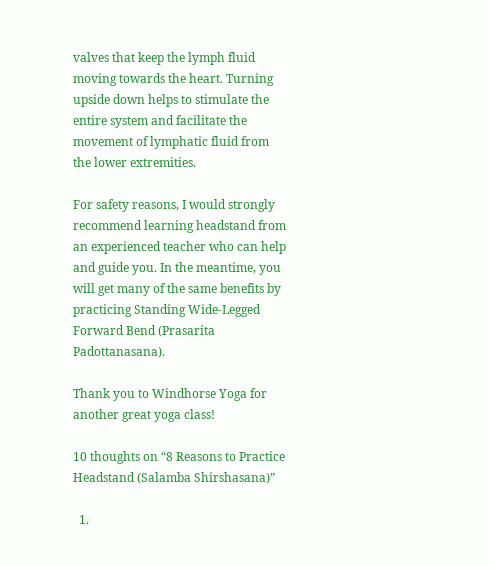valves that keep the lymph fluid moving towards the heart. Turning upside down helps to stimulate the entire system and facilitate the movement of lymphatic fluid from the lower extremities.

For safety reasons, I would strongly recommend learning headstand from an experienced teacher who can help and guide you. In the meantime, you will get many of the same benefits by practicing Standing Wide-Legged Forward Bend (Prasarita Padottanasana).

Thank you to Windhorse Yoga for another great yoga class!

10 thoughts on “8 Reasons to Practice Headstand (Salamba Shirshasana)”

  1.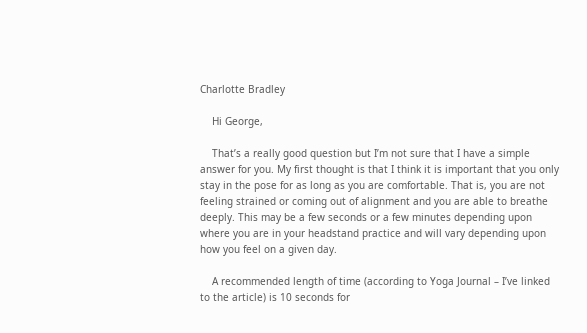Charlotte Bradley

    Hi George,

    That’s a really good question but I’m not sure that I have a simple answer for you. My first thought is that I think it is important that you only stay in the pose for as long as you are comfortable. That is, you are not feeling strained or coming out of alignment and you are able to breathe deeply. This may be a few seconds or a few minutes depending upon where you are in your headstand practice and will vary depending upon how you feel on a given day.

    A recommended length of time (according to Yoga Journal – I’ve linked to the article) is 10 seconds for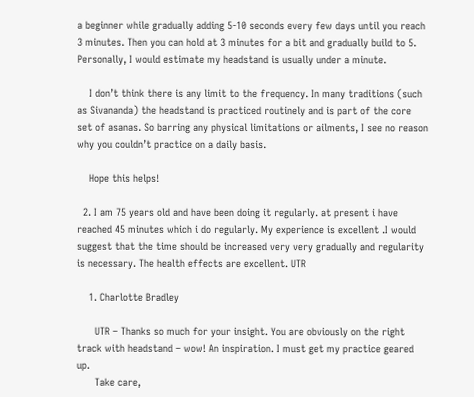a beginner while gradually adding 5-10 seconds every few days until you reach 3 minutes. Then you can hold at 3 minutes for a bit and gradually build to 5. Personally, I would estimate my headstand is usually under a minute.

    I don’t think there is any limit to the frequency. In many traditions (such as Sivananda) the headstand is practiced routinely and is part of the core set of asanas. So barring any physical limitations or ailments, I see no reason why you couldn’t practice on a daily basis.

    Hope this helps!

  2. I am 75 years old and have been doing it regularly. at present i have reached 45 minutes which i do regularly. My experience is excellent .I would suggest that the time should be increased very very gradually and regularity is necessary. The health effects are excellent. UTR

    1. Charlotte Bradley

      UTR – Thanks so much for your insight. You are obviously on the right track with headstand – wow! An inspiration. I must get my practice geared up.
      Take care,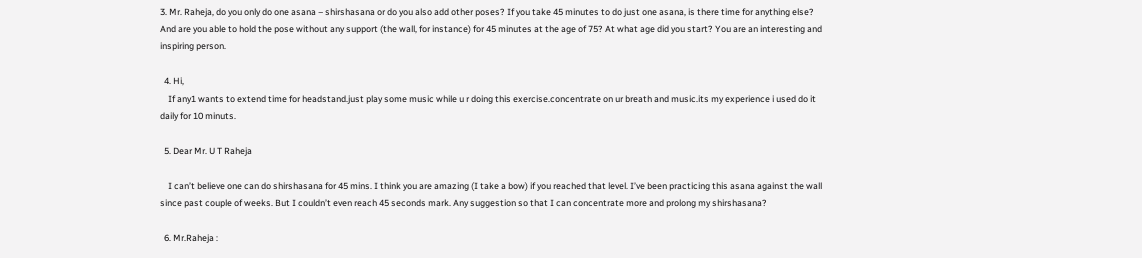3. Mr. Raheja, do you only do one asana – shirshasana or do you also add other poses? If you take 45 minutes to do just one asana, is there time for anything else? And are you able to hold the pose without any support (the wall, for instance) for 45 minutes at the age of 75? At what age did you start? You are an interesting and inspiring person.

  4. Hi,
    If any1 wants to extend time for headstand.just play some music while u r doing this exercise.concentrate on ur breath and music.its my experience i used do it daily for 10 minuts.

  5. Dear Mr. U T Raheja

    I can’t believe one can do shirshasana for 45 mins. I think you are amazing (I take a bow) if you reached that level. I’ve been practicing this asana against the wall since past couple of weeks. But I couldn’t even reach 45 seconds mark. Any suggestion so that I can concentrate more and prolong my shirshasana?

  6. Mr.Raheja :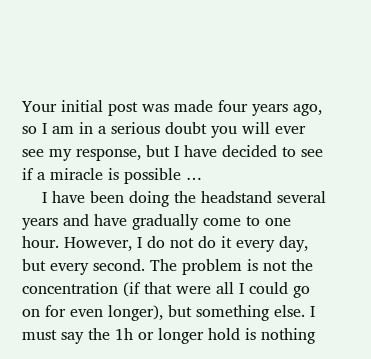Your initial post was made four years ago, so I am in a serious doubt you will ever see my response, but I have decided to see if a miracle is possible …
    I have been doing the headstand several years and have gradually come to one hour. However, I do not do it every day, but every second. The problem is not the concentration (if that were all I could go on for even longer), but something else. I must say the 1h or longer hold is nothing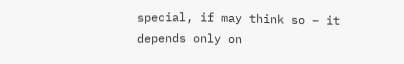special, if may think so – it depends only on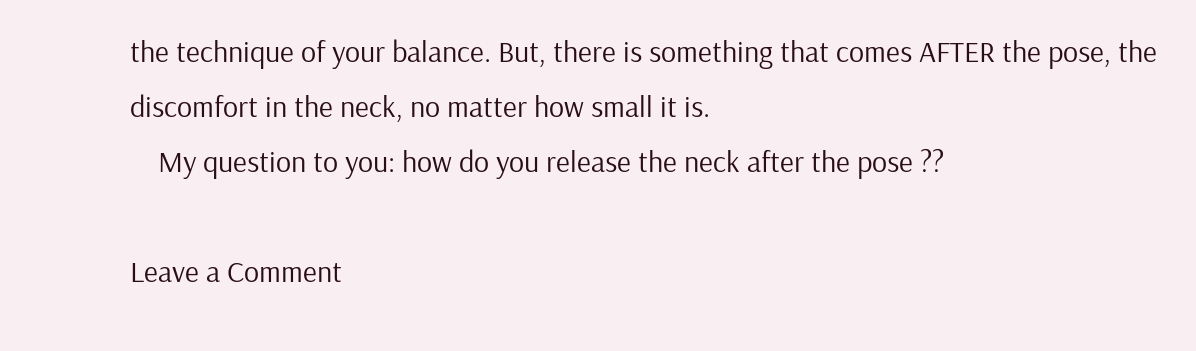the technique of your balance. But, there is something that comes AFTER the pose, the discomfort in the neck, no matter how small it is.
    My question to you: how do you release the neck after the pose ??

Leave a Comment